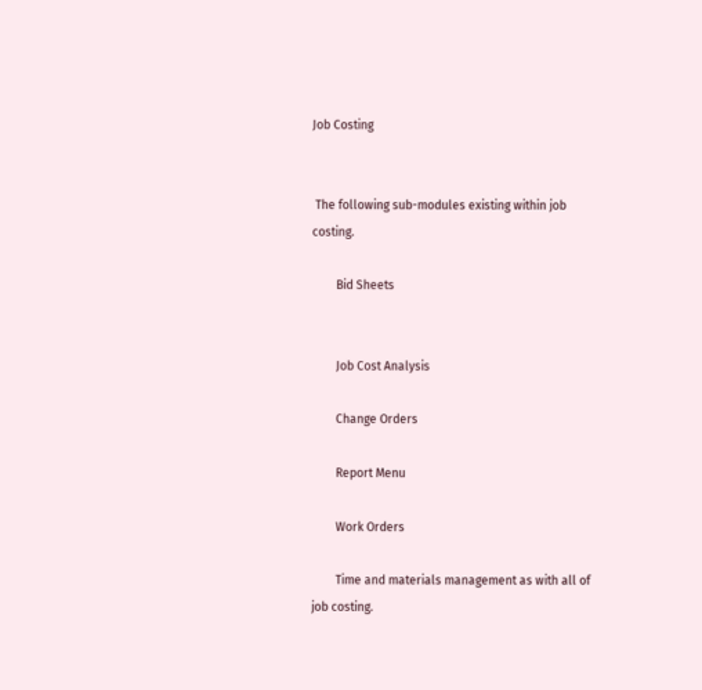Job Costing


 The following sub-modules existing within job costing.

        Bid Sheets


        Job Cost Analysis

        Change Orders

        Report Menu

        Work Orders

        Time and materials management as with all of job costing.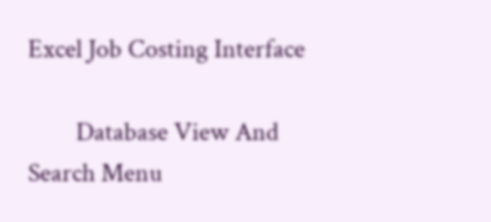Excel Job Costing Interface

        Database View And Search Menu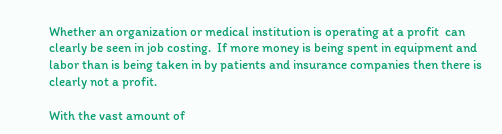Whether an organization or medical institution is operating at a profit  can clearly be seen in job costing.  If more money is being spent in equipment and labor than is being taken in by patients and insurance companies then there is clearly not a profit.

With the vast amount of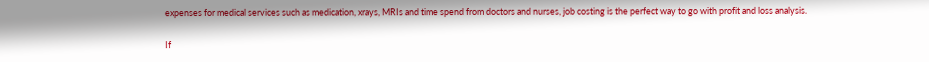expenses for medical services such as medication, xrays, MRIs and time spend from doctors and nurses, job costing is the perfect way to go with profit and loss analysis.

If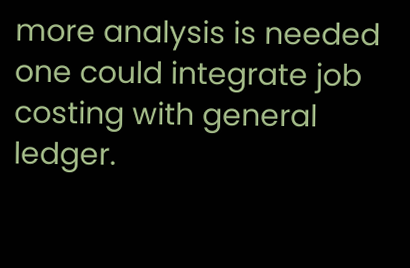more analysis is needed one could integrate job costing with general ledger.